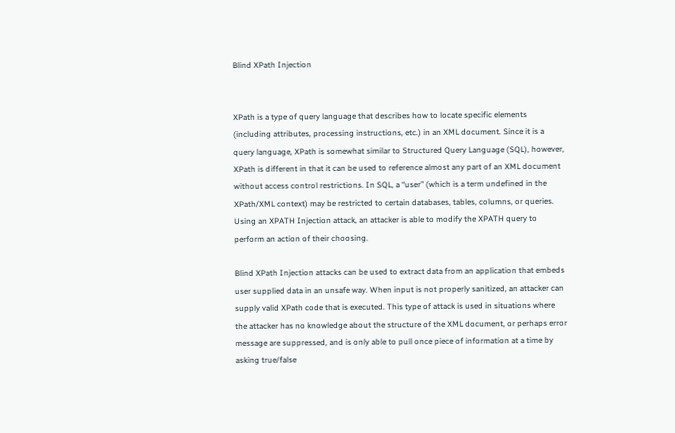Blind XPath Injection


XPath is a type of query language that describes how to locate specific elements (including attributes, processing instructions, etc.) in an XML document. Since it is a query language, XPath is somewhat similar to Structured Query Language (SQL), however, XPath is different in that it can be used to reference almost any part of an XML document without access control restrictions. In SQL, a “user” (which is a term undefined in the XPath/XML context) may be restricted to certain databases, tables, columns, or queries. Using an XPATH Injection attack, an attacker is able to modify the XPATH query to perform an action of their choosing.

Blind XPath Injection attacks can be used to extract data from an application that embeds user supplied data in an unsafe way. When input is not properly sanitized, an attacker can supply valid XPath code that is executed. This type of attack is used in situations where the attacker has no knowledge about the structure of the XML document, or perhaps error message are suppressed, and is only able to pull once piece of information at a time by asking true/false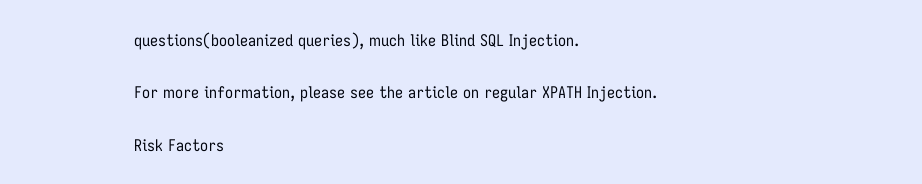questions(booleanized queries), much like Blind SQL Injection.

For more information, please see the article on regular XPATH Injection.

Risk Factors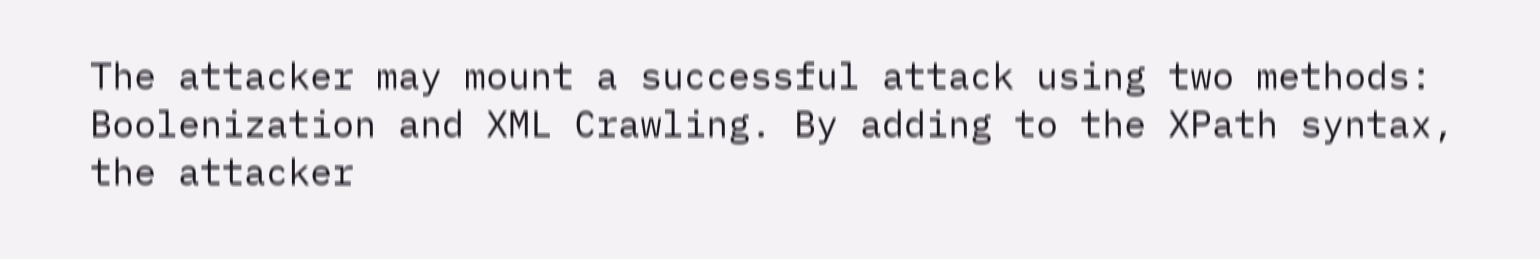The attacker may mount a successful attack using two methods: Boolenization and XML Crawling. By adding to the XPath syntax, the attacker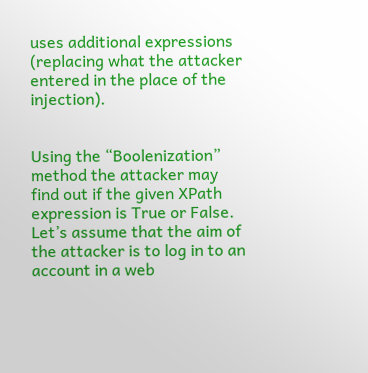uses additional expressions (replacing what the attacker entered in the place of the injection).


Using the “Boolenization” method the attacker may find out if the given XPath expression is True or False. Let’s assume that the aim of the attacker is to log in to an account in a web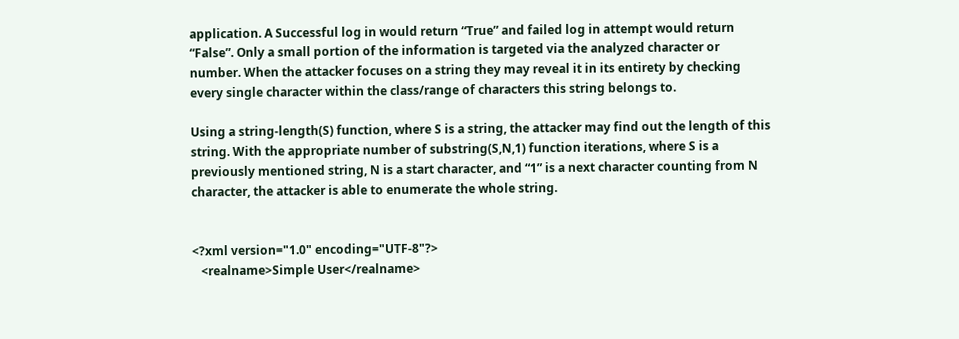application. A Successful log in would return “True” and failed log in attempt would return “False”. Only a small portion of the information is targeted via the analyzed character or number. When the attacker focuses on a string they may reveal it in its entirety by checking every single character within the class/range of characters this string belongs to.

Using a string-length(S) function, where S is a string, the attacker may find out the length of this string. With the appropriate number of substring(S,N,1) function iterations, where S is a previously mentioned string, N is a start character, and “1” is a next character counting from N character, the attacker is able to enumerate the whole string.


<?xml version="1.0" encoding="UTF-8"?>
   <realname>Simple User</realname>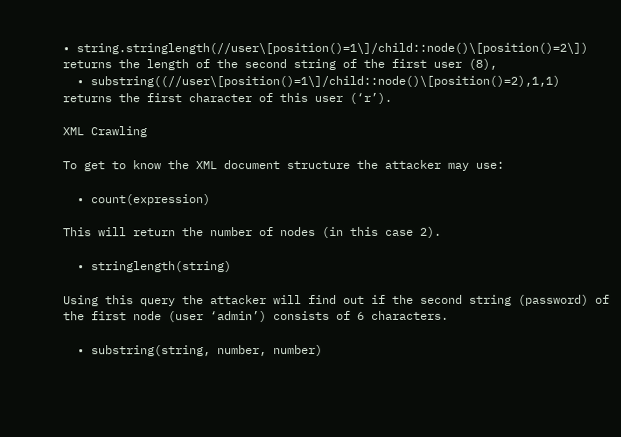• string.stringlength(//user\[position()=1\]/child::node()\[position()=2\]) returns the length of the second string of the first user (8),
  • substring((//user\[position()=1\]/child::node()\[position()=2),1,1) returns the first character of this user (‘r’).

XML Crawling

To get to know the XML document structure the attacker may use:

  • count(expression)

This will return the number of nodes (in this case 2).

  • stringlength(string)

Using this query the attacker will find out if the second string (password) of the first node (user ‘admin’) consists of 6 characters.

  • substring(string, number, number)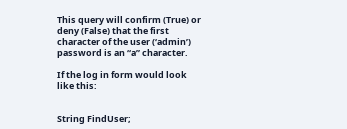This query will confirm (True) or deny (False) that the first character of the user (‘admin’) password is an “a” character.

If the log in form would look like this:


String FindUser;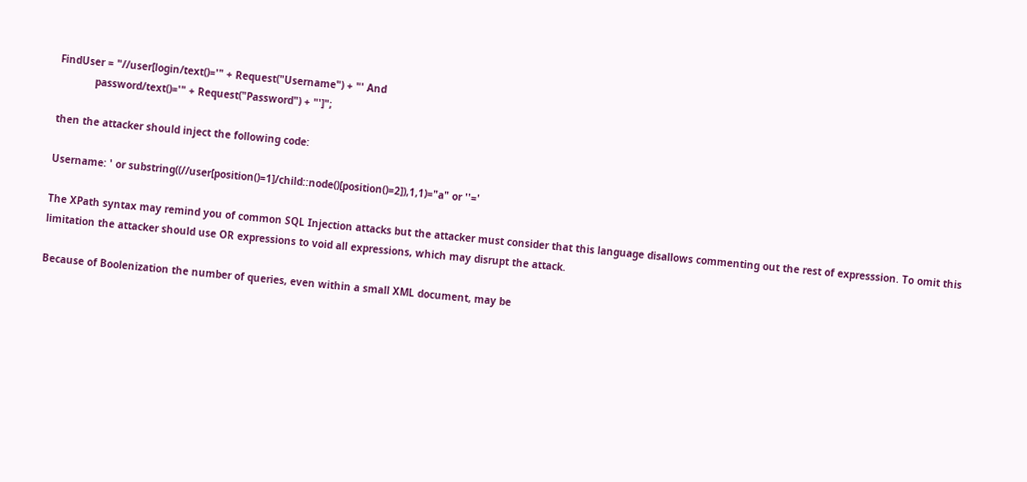FindUser = "//user[login/text()='" + Request("Username") + "' And
            password/text()='" + Request("Password") + "']";

then the attacker should inject the following code:

Username: ' or substring((//user[position()=1]/child::node()[position()=2]),1,1)="a" or ''='

The XPath syntax may remind you of common SQL Injection attacks but the attacker must consider that this language disallows commenting out the rest of expresssion. To omit this limitation the attacker should use OR expressions to void all expressions, which may disrupt the attack.

Because of Boolenization the number of queries, even within a small XML document, may be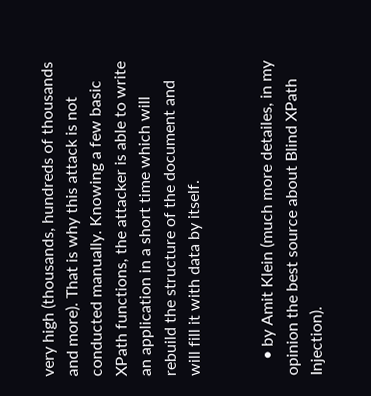very high (thousands, hundreds of thousands and more). That is why this attack is not conducted manually. Knowing a few basic XPath functions, the attacker is able to write an application in a short time which will rebuild the structure of the document and will fill it with data by itself.


    • by Amit Klein (much more detailes, in my opinion the best source about Blind XPath Injection).